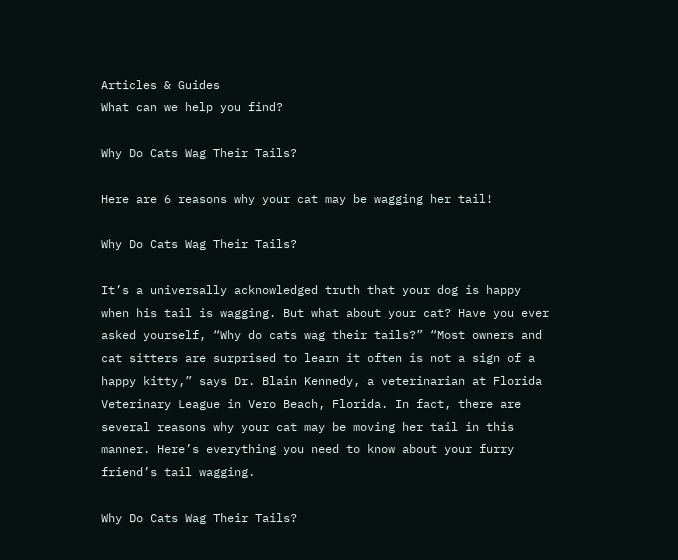Articles & Guides
What can we help you find?

Why Do Cats Wag Their Tails?

Here are 6 reasons why your cat may be wagging her tail!

Why Do Cats Wag Their Tails?

It’s a universally acknowledged truth that your dog is happy when his tail is wagging. But what about your cat? Have you ever asked yourself, “Why do cats wag their tails?” “Most owners and cat sitters are surprised to learn it often is not a sign of a happy kitty,” says Dr. Blain Kennedy, a veterinarian at Florida Veterinary League in Vero Beach, Florida. In fact, there are several reasons why your cat may be moving her tail in this manner. Here’s everything you need to know about your furry friend’s tail wagging.

Why Do Cats Wag Their Tails?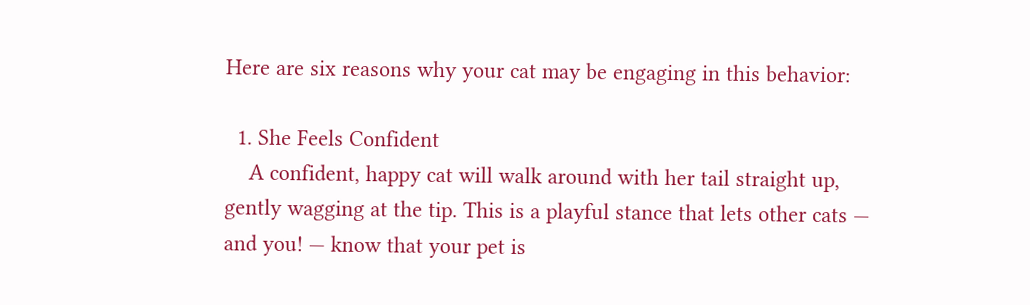Here are six reasons why your cat may be engaging in this behavior:

  1. She Feels Confident
    A confident, happy cat will walk around with her tail straight up, gently wagging at the tip. This is a playful stance that lets other cats — and you! — know that your pet is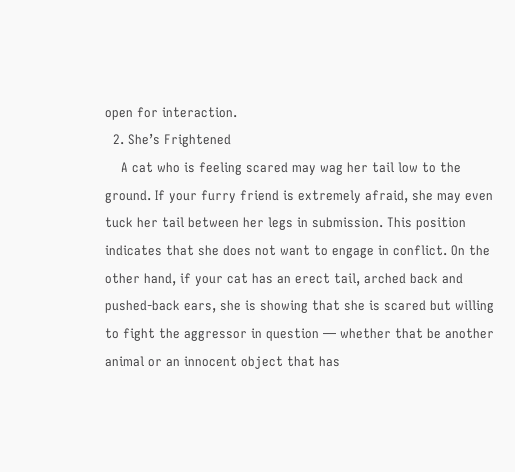open for interaction.
  2. She’s Frightened
    A cat who is feeling scared may wag her tail low to the ground. If your furry friend is extremely afraid, she may even tuck her tail between her legs in submission. This position indicates that she does not want to engage in conflict. On the other hand, if your cat has an erect tail, arched back and pushed-back ears, she is showing that she is scared but willing to fight the aggressor in question — whether that be another animal or an innocent object that has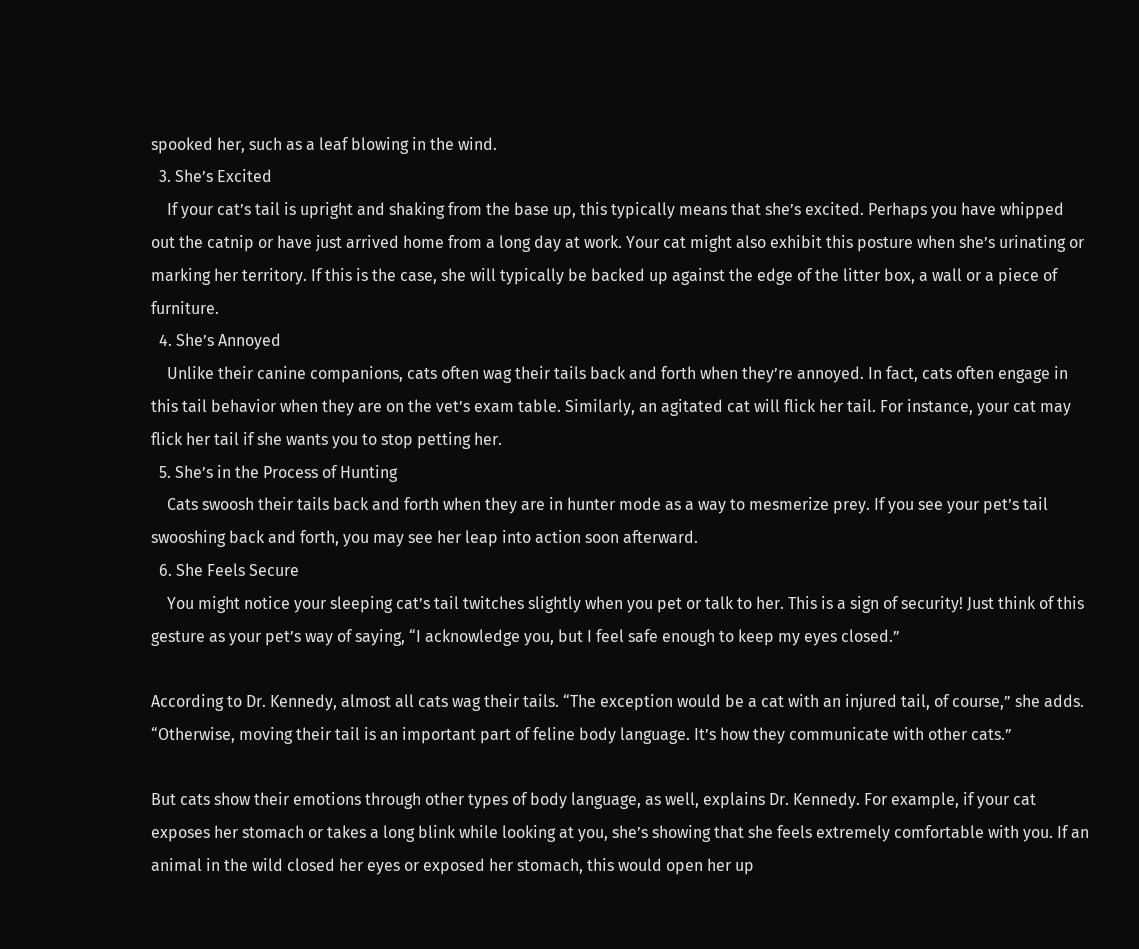spooked her, such as a leaf blowing in the wind.
  3. She’s Excited
    If your cat’s tail is upright and shaking from the base up, this typically means that she’s excited. Perhaps you have whipped out the catnip or have just arrived home from a long day at work. Your cat might also exhibit this posture when she’s urinating or marking her territory. If this is the case, she will typically be backed up against the edge of the litter box, a wall or a piece of furniture.
  4. She’s Annoyed
    Unlike their canine companions, cats often wag their tails back and forth when they’re annoyed. In fact, cats often engage in this tail behavior when they are on the vet’s exam table. Similarly, an agitated cat will flick her tail. For instance, your cat may flick her tail if she wants you to stop petting her.
  5. She’s in the Process of Hunting
    Cats swoosh their tails back and forth when they are in hunter mode as a way to mesmerize prey. If you see your pet’s tail swooshing back and forth, you may see her leap into action soon afterward.
  6. She Feels Secure
    You might notice your sleeping cat’s tail twitches slightly when you pet or talk to her. This is a sign of security! Just think of this gesture as your pet’s way of saying, “I acknowledge you, but I feel safe enough to keep my eyes closed.”

According to Dr. Kennedy, almost all cats wag their tails. “The exception would be a cat with an injured tail, of course,” she adds. “Otherwise, moving their tail is an important part of feline body language. It’s how they communicate with other cats.”

But cats show their emotions through other types of body language, as well, explains Dr. Kennedy. For example, if your cat exposes her stomach or takes a long blink while looking at you, she’s showing that she feels extremely comfortable with you. If an animal in the wild closed her eyes or exposed her stomach, this would open her up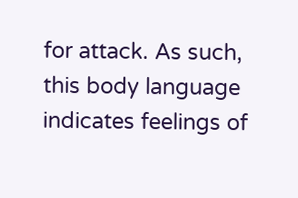for attack. As such, this body language indicates feelings of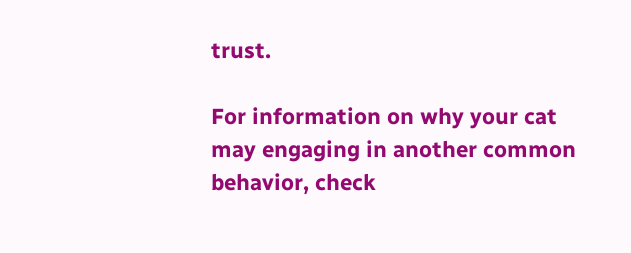trust.

For information on why your cat may engaging in another common behavior, check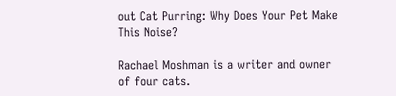out Cat Purring: Why Does Your Pet Make This Noise?

Rachael Moshman is a writer and owner of four cats.